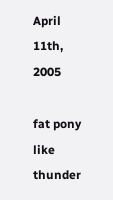April 11th, 2005

fat pony like thunder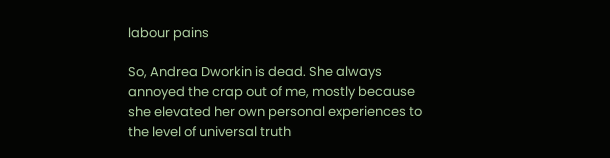labour pains

So, Andrea Dworkin is dead. She always annoyed the crap out of me, mostly because she elevated her own personal experiences to the level of universal truth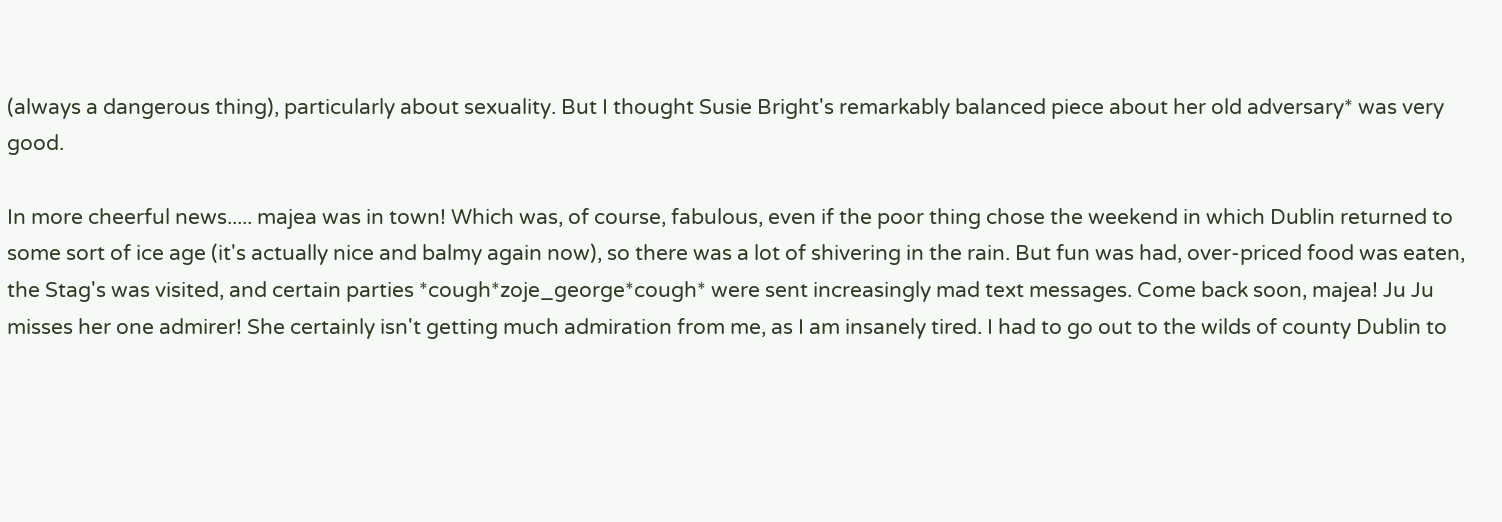(always a dangerous thing), particularly about sexuality. But I thought Susie Bright's remarkably balanced piece about her old adversary* was very good.

In more cheerful news..... majea was in town! Which was, of course, fabulous, even if the poor thing chose the weekend in which Dublin returned to some sort of ice age (it's actually nice and balmy again now), so there was a lot of shivering in the rain. But fun was had, over-priced food was eaten, the Stag's was visited, and certain parties *cough*zoje_george*cough* were sent increasingly mad text messages. Come back soon, majea! Ju Ju misses her one admirer! She certainly isn't getting much admiration from me, as I am insanely tired. I had to go out to the wilds of county Dublin to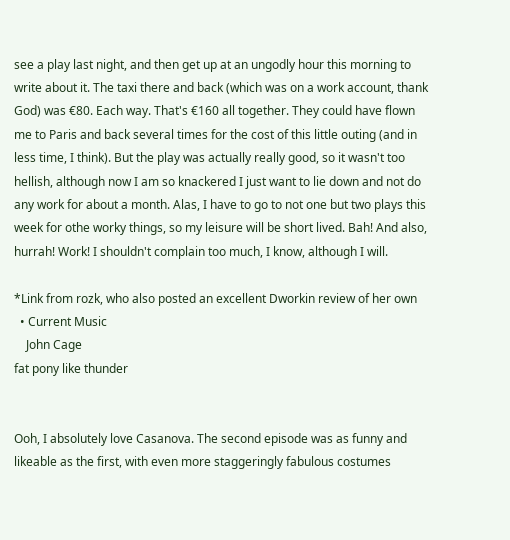see a play last night, and then get up at an ungodly hour this morning to write about it. The taxi there and back (which was on a work account, thank God) was €80. Each way. That's €160 all together. They could have flown me to Paris and back several times for the cost of this little outing (and in less time, I think). But the play was actually really good, so it wasn't too hellish, although now I am so knackered I just want to lie down and not do any work for about a month. Alas, I have to go to not one but two plays this week for othe worky things, so my leisure will be short lived. Bah! And also, hurrah! Work! I shouldn't complain too much, I know, although I will.

*Link from rozk, who also posted an excellent Dworkin review of her own
  • Current Music
    John Cage
fat pony like thunder


Ooh, I absolutely love Casanova. The second episode was as funny and likeable as the first, with even more staggeringly fabulous costumes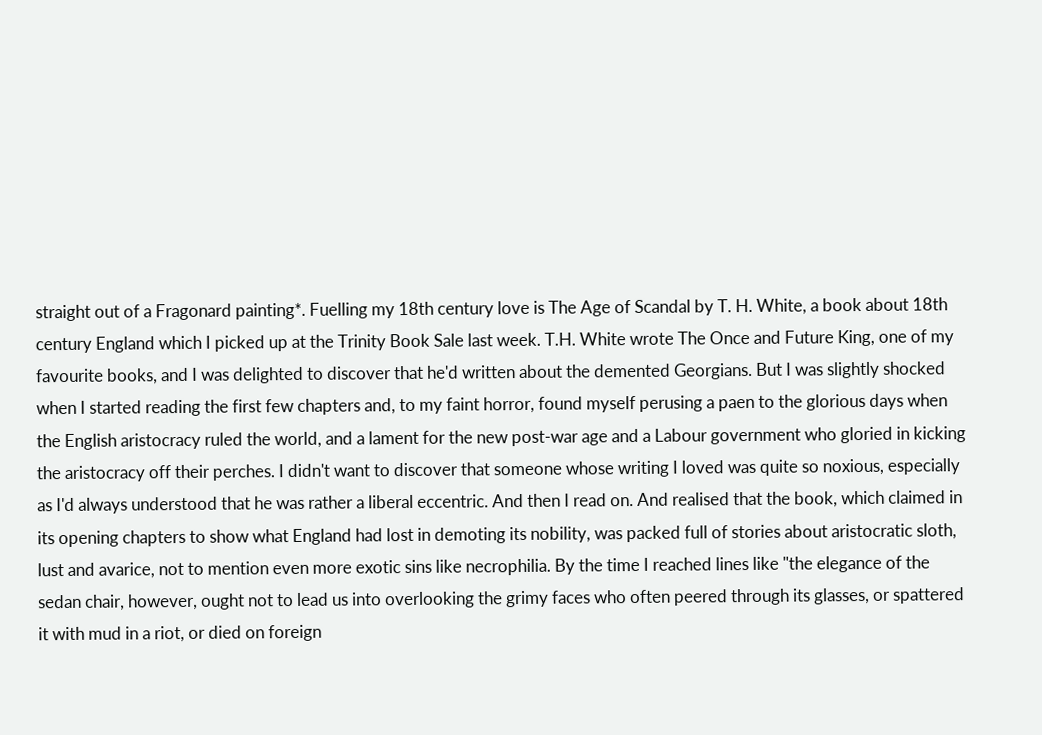straight out of a Fragonard painting*. Fuelling my 18th century love is The Age of Scandal by T. H. White, a book about 18th century England which I picked up at the Trinity Book Sale last week. T.H. White wrote The Once and Future King, one of my favourite books, and I was delighted to discover that he'd written about the demented Georgians. But I was slightly shocked when I started reading the first few chapters and, to my faint horror, found myself perusing a paen to the glorious days when the English aristocracy ruled the world, and a lament for the new post-war age and a Labour government who gloried in kicking the aristocracy off their perches. I didn't want to discover that someone whose writing I loved was quite so noxious, especially as I'd always understood that he was rather a liberal eccentric. And then I read on. And realised that the book, which claimed in its opening chapters to show what England had lost in demoting its nobility, was packed full of stories about aristocratic sloth, lust and avarice, not to mention even more exotic sins like necrophilia. By the time I reached lines like "the elegance of the sedan chair, however, ought not to lead us into overlooking the grimy faces who often peered through its glasses, or spattered it with mud in a riot, or died on foreign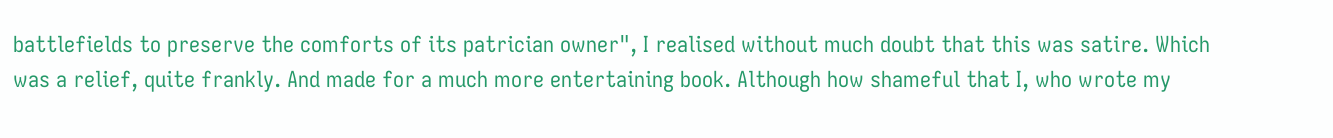battlefields to preserve the comforts of its patrician owner", I realised without much doubt that this was satire. Which was a relief, quite frankly. And made for a much more entertaining book. Although how shameful that I, who wrote my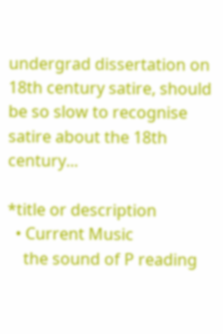undergrad dissertation on 18th century satire, should be so slow to recognise satire about the 18th century...

*title or description
  • Current Music
    the sound of P reading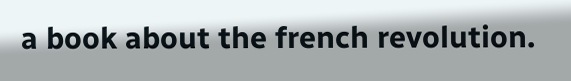a book about the french revolution.